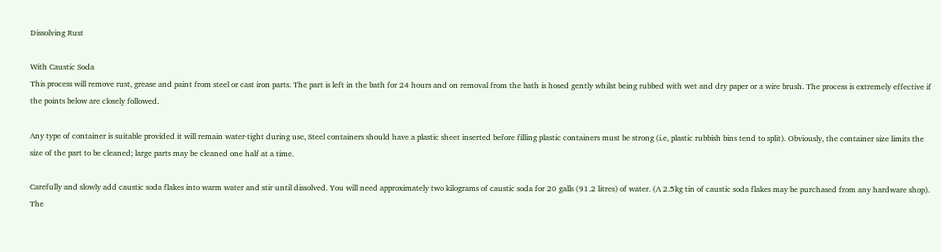Dissolving Rust

With Caustic Soda
This process will remove rust, grease and paint from steel or cast iron parts. The part is left in the bath for 24 hours and on removal from the bath is hosed gently whilst being rubbed with wet and dry paper or a wire brush. The process is extremely effective if the points below are closely followed.

Any type of container is suitable provided it will remain water·tight during use, Steel containers should have a plastic sheet inserted before filling plastic containers must be strong (i.e, plastic rubbish bins tend to split). Obviously, the container size limits the size of the part to be cleaned; large parts may be cleaned one half at a time.

Carefully and slowly add caustic soda flakes into warm water and stir until dissolved. You will need approximately two kilograms of caustic soda for 20 galls (91.2 litres) of water. (A 2.5kg tin of caustic soda flakes may be purchased from any hardware shop). The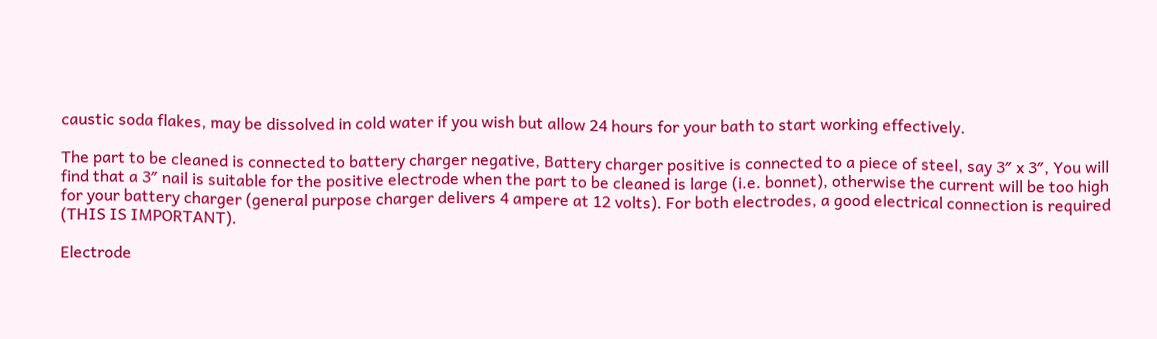caustic soda flakes, may be dissolved in cold water if you wish but allow 24 hours for your bath to start working effectively.

The part to be cleaned is connected to battery charger negative, Battery charger positive is connected to a piece of steel, say 3″ x 3″, You will find that a 3″ nail is suitable for the positive electrode when the part to be cleaned is large (i.e. bonnet), otherwise the current will be too high for your battery charger (general purpose charger delivers 4 ampere at 12 volts). For both electrodes, a good electrical connection is required (THIS IS IMPORTANT).

Electrode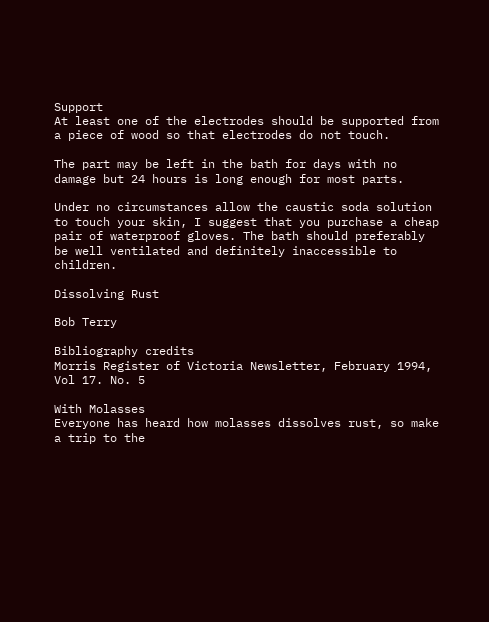Support
At least one of the electrodes should be supported from a piece of wood so that electrodes do not touch.

The part may be left in the bath for days with no damage but 24 hours is long enough for most parts.

Under no circumstances allow the caustic soda solution to touch your skin, I suggest that you purchase a cheap pair of waterproof gloves. The bath should preferably be well ventilated and definitely inaccessible to children.

Dissolving Rust

Bob Terry

Bibliography credits
Morris Register of Victoria Newsletter, February 1994, Vol 17. No. 5

With Molasses
Everyone has heard how molasses dissolves rust, so make a trip to the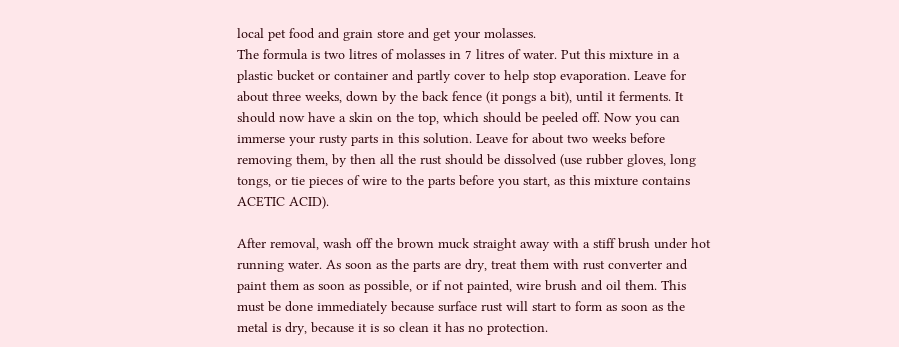local pet food and grain store and get your molasses.
The formula is two litres of molasses in 7 litres of water. Put this mixture in a plastic bucket or container and partly cover to help stop evaporation. Leave for about three weeks, down by the back fence (it pongs a bit), until it ferments. It should now have a skin on the top, which should be peeled off. Now you can immerse your rusty parts in this solution. Leave for about two weeks before removing them, by then all the rust should be dissolved (use rubber gloves, long tongs, or tie pieces of wire to the parts before you start, as this mixture contains ACETIC ACID).

After removal, wash off the brown muck straight away with a stiff brush under hot running water. As soon as the parts are dry, treat them with rust converter and paint them as soon as possible, or if not painted, wire brush and oil them. This must be done immediately because surface rust will start to form as soon as the metal is dry, because it is so clean it has no protection.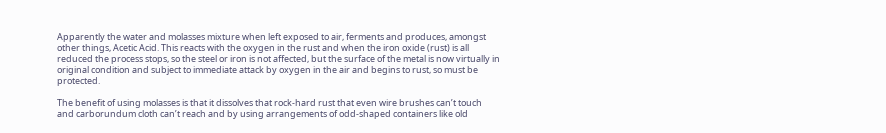Apparently the water and molasses mixture when left exposed to air, ferments and produces, amongst other things, Acetic Acid. This reacts with the oxygen in the rust and when the iron oxide (rust) is all reduced the process stops, so the steel or iron is not affected, but the surface of the metal is now virtually in original condition and subject to immediate attack by oxygen in the air and begins to rust, so must be protected.

The benefit of using molasses is that it dissolves that rock-hard rust that even wire brushes can’t touch and carborundum cloth can’t reach and by using arrangements of odd-shaped containers like old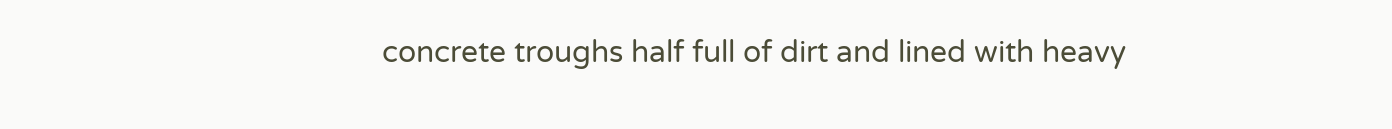concrete troughs half full of dirt and lined with heavy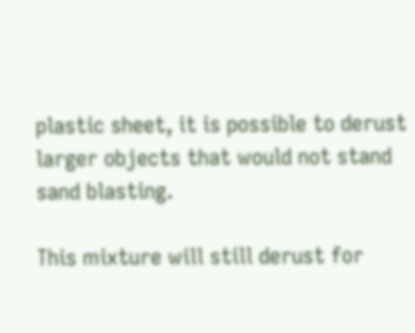plastic sheet, it is possible to derust larger objects that would not stand sand blasting.

This mixture will still derust for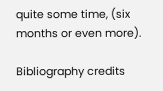quite some time, (six months or even more).

Bibliography credits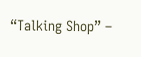“Talking Shop” –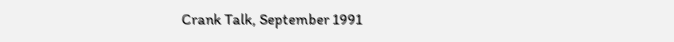Crank Talk, September 1991